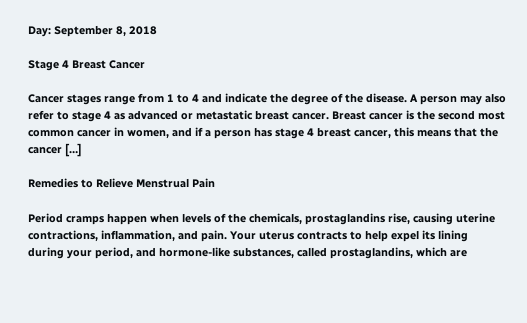Day: September 8, 2018

Stage 4 Breast Cancer

Cancer stages range from 1 to 4 and indicate the degree of the disease. A person may also refer to stage 4 as advanced or metastatic breast cancer. Breast cancer is the second most common cancer in women, and if a person has stage 4 breast cancer, this means that the cancer […]

Remedies to Relieve Menstrual Pain

Period cramps happen when levels of the chemicals, prostaglandins rise, causing uterine contractions, inflammation, and pain. Your uterus contracts to help expel its lining during your period, and hormone-like substances, called prostaglandins, which are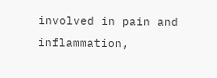involved in pain and inflammation,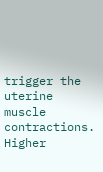trigger the uterine muscle contractions. Higher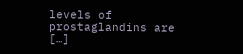levels of prostaglandins are […]